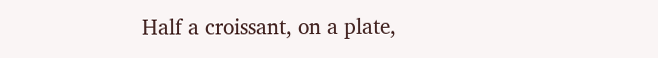Half a croissant, on a plate,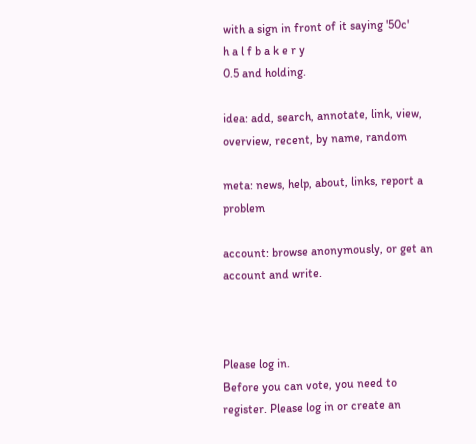with a sign in front of it saying '50c'
h a l f b a k e r y
0.5 and holding.

idea: add, search, annotate, link, view, overview, recent, by name, random

meta: news, help, about, links, report a problem

account: browse anonymously, or get an account and write.



Please log in.
Before you can vote, you need to register. Please log in or create an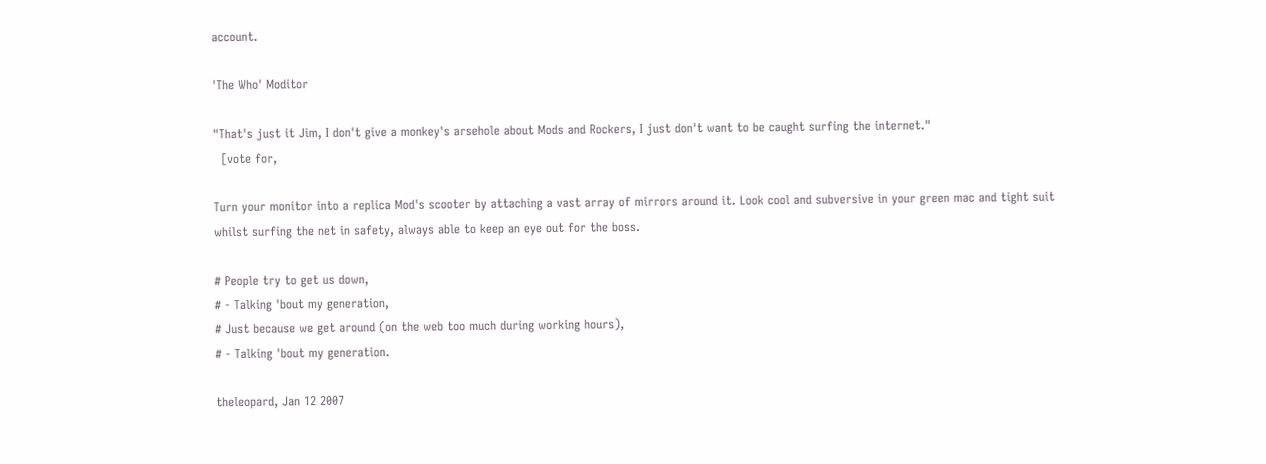account.

'The Who' Moditor

"That's just it Jim, I don't give a monkey's arsehole about Mods and Rockers, I just don't want to be caught surfing the internet."
  [vote for,

Turn your monitor into a replica Mod's scooter by attaching a vast array of mirrors around it. Look cool and subversive in your green mac and tight suit whilst surfing the net in safety, always able to keep an eye out for the boss.

# People try to get us down,
# - Talking 'bout my generation,
# Just because we get around (on the web too much during working hours),
# - Talking 'bout my generation.

theleopard, Jan 12 2007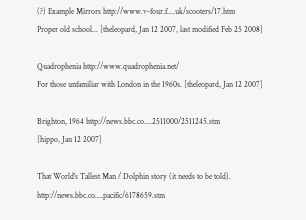(?) Example Mirrors http://www.v-four.f....uk/scooters/17.htm
Proper old school... [theleopard, Jan 12 2007, last modified Feb 25 2008]

Quadrophenia http://www.quadrophenia.net/
For those unfamiliar with London in the 1960s. [theleopard, Jan 12 2007]

Brighton, 1964 http://news.bbc.co....2511000/2511245.stm
[hippo, Jan 12 2007]

That World's Tallest Man / Dolphin story (it needs to be told). http://news.bbc.co....pacific/6178659.stm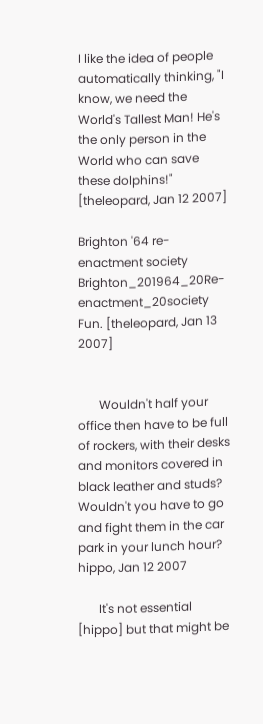I like the idea of people automatically thinking, "I know, we need the World's Tallest Man! He's the only person in the World who can save these dolphins!" [theleopard, Jan 12 2007]

Brighton '64 re-enactment society Brighton_201964_20Re-enactment_20society
Fun. [theleopard, Jan 13 2007]


       Wouldn't half your office then have to be full of rockers, with their desks and monitors covered in black leather and studs? Wouldn't you have to go and fight them in the car park in your lunch hour?
hippo, Jan 12 2007

       It's not essential [hippo] but that might be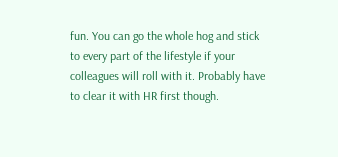fun. You can go the whole hog and stick to every part of the lifestyle if your colleagues will roll with it. Probably have to clear it with HR first though.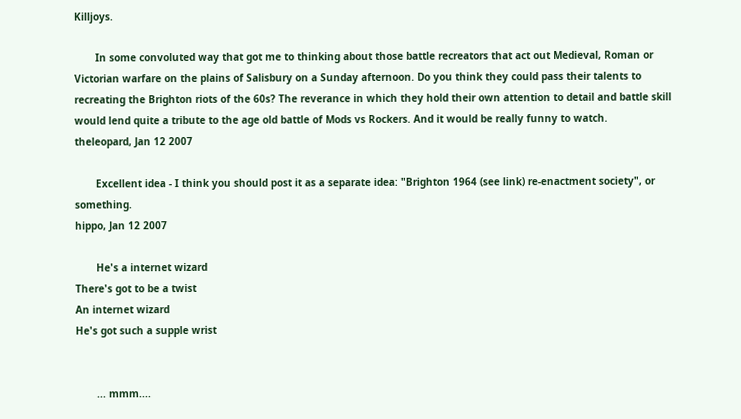Killjoys.

       In some convoluted way that got me to thinking about those battle recreators that act out Medieval, Roman or Victorian warfare on the plains of Salisbury on a Sunday afternoon. Do you think they could pass their talents to recreating the Brighton riots of the 60s? The reverance in which they hold their own attention to detail and battle skill would lend quite a tribute to the age old battle of Mods vs Rockers. And it would be really funny to watch.
theleopard, Jan 12 2007

       Excellent idea - I think you should post it as a separate idea: "Brighton 1964 (see link) re-enactment society", or something.
hippo, Jan 12 2007

       He's a internet wizard
There's got to be a twist
An internet wizard
He's got such a supple wrist


       ... mmm....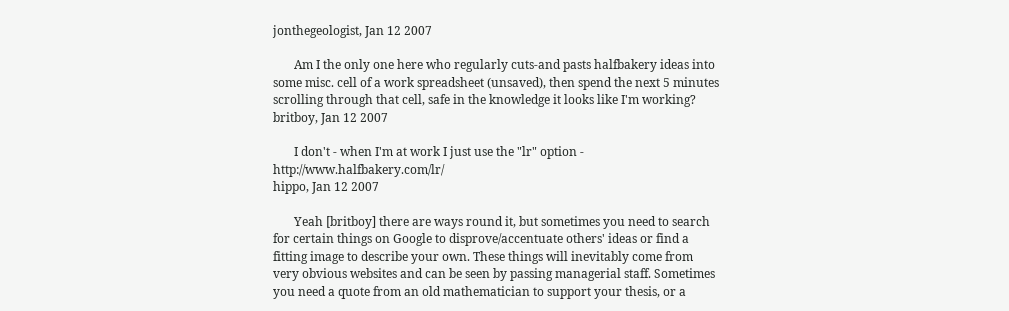jonthegeologist, Jan 12 2007

       Am I the only one here who regularly cuts-and pasts halfbakery ideas into some misc. cell of a work spreadsheet (unsaved), then spend the next 5 minutes scrolling through that cell, safe in the knowledge it looks like I'm working?
britboy, Jan 12 2007

       I don't - when I'm at work I just use the "lr" option - http://www.halfbakery.com/lr/
hippo, Jan 12 2007

       Yeah [britboy] there are ways round it, but sometimes you need to search for certain things on Google to disprove/accentuate others' ideas or find a fitting image to describe your own. These things will inevitably come from very obvious websites and can be seen by passing managerial staff. Sometimes you need a quote from an old mathematician to support your thesis, or a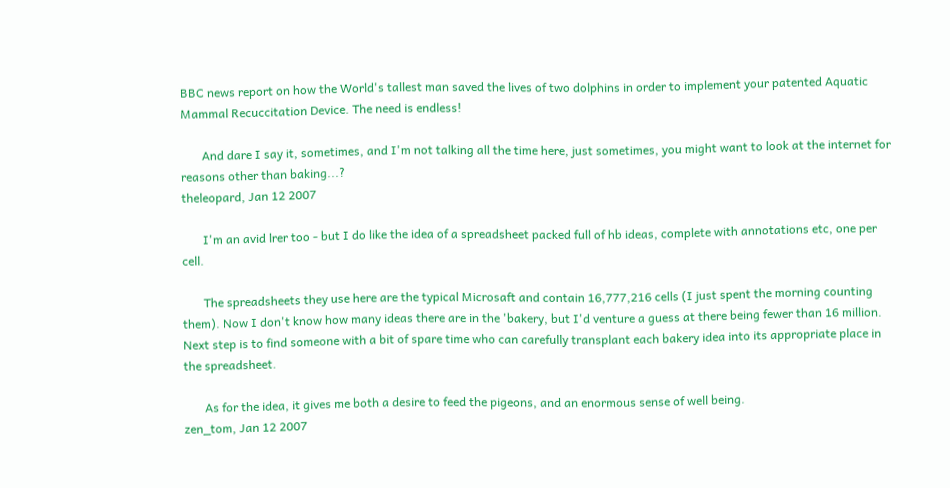BBC news report on how the World's tallest man saved the lives of two dolphins in order to implement your patented Aquatic Mammal Recuccitation Device. The need is endless!

       And dare I say it, sometimes, and I'm not talking all the time here, just sometimes, you might want to look at the internet for reasons other than baking...?
theleopard, Jan 12 2007

       I'm an avid lrer too - but I do like the idea of a spreadsheet packed full of hb ideas, complete with annotations etc, one per cell.

       The spreadsheets they use here are the typical Microsaft and contain 16,777,216 cells (I just spent the morning counting them). Now I don't know how many ideas there are in the 'bakery, but I'd venture a guess at there being fewer than 16 million. Next step is to find someone with a bit of spare time who can carefully transplant each bakery idea into its appropriate place in the spreadsheet.

       As for the idea, it gives me both a desire to feed the pigeons, and an enormous sense of well being.
zen_tom, Jan 12 2007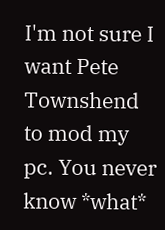I'm not sure I want Pete Townshend to mod my pc. You never know *what*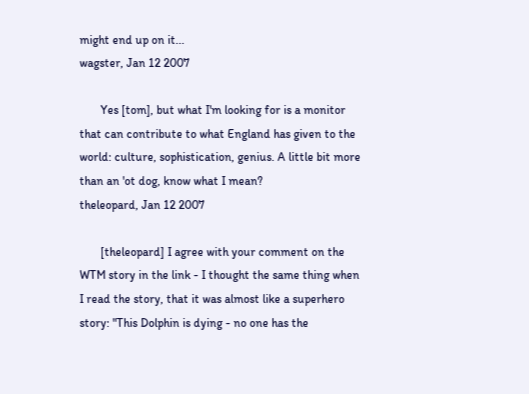might end up on it...
wagster, Jan 12 2007

       Yes [tom], but what I'm looking for is a monitor that can contribute to what England has given to the world: culture, sophistication, genius. A little bit more than an 'ot dog, know what I mean?
theleopard, Jan 12 2007

       [theleopard] I agree with your comment on the WTM story in the link - I thought the same thing when I read the story, that it was almost like a superhero story: "This Dolphin is dying - no one has the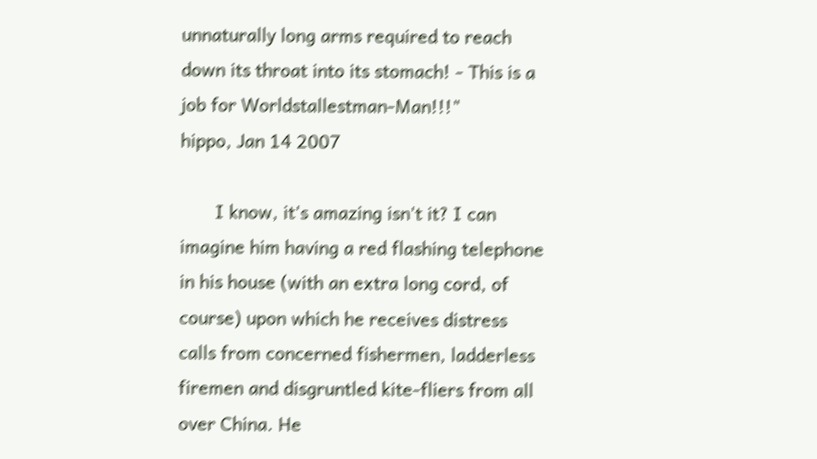unnaturally long arms required to reach down its throat into its stomach! - This is a job for Worldstallestman-Man!!!"
hippo, Jan 14 2007

       I know, it's amazing isn't it? I can imagine him having a red flashing telephone in his house (with an extra long cord, of course) upon which he receives distress calls from concerned fishermen, ladderless firemen and disgruntled kite-fliers from all over China. He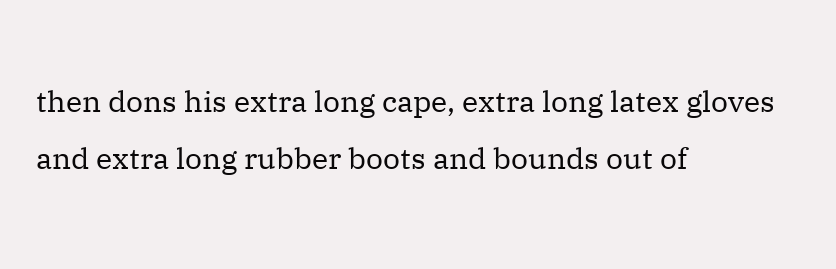then dons his extra long cape, extra long latex gloves and extra long rubber boots and bounds out of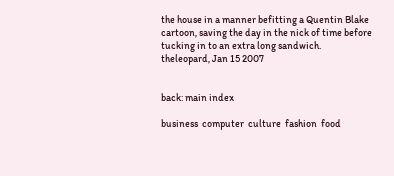the house in a manner befitting a Quentin Blake cartoon, saving the day in the nick of time before tucking in to an extra long sandwich.
theleopard, Jan 15 2007


back: main index

business  computer  culture  fashion  food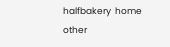halfbakery  home  other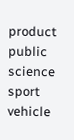product  public  science  sport  vehicle